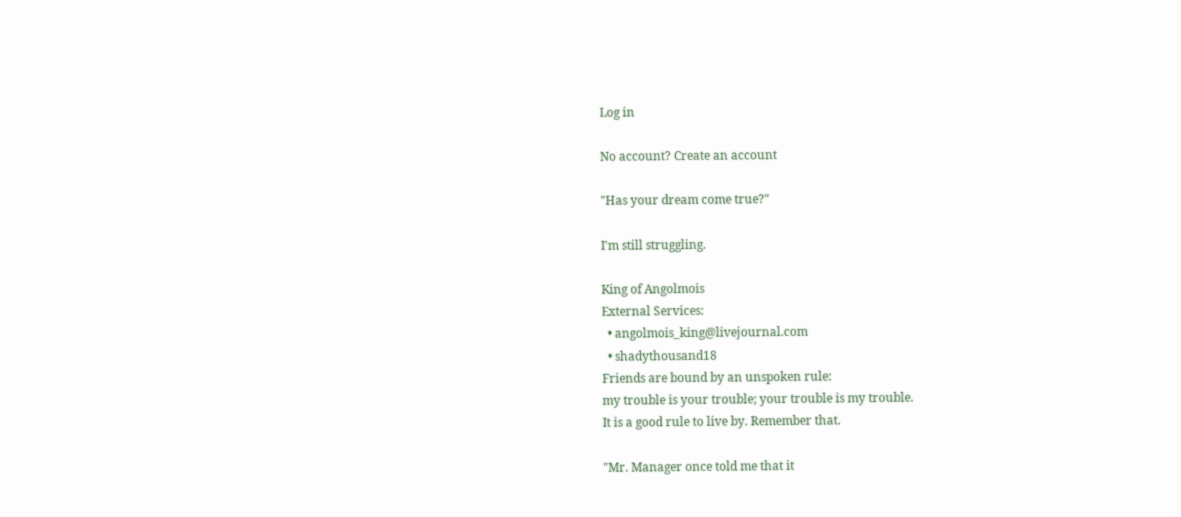Log in

No account? Create an account

"Has your dream come true?"

I'm still struggling.

King of Angolmois
External Services:
  • angolmois_king@livejournal.com
  • shadythousand18
Friends are bound by an unspoken rule:
my trouble is your trouble; your trouble is my trouble.
It is a good rule to live by. Remember that.

"Mr. Manager once told me that it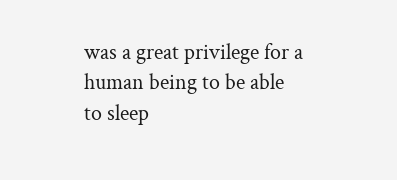was a great privilege for a
human being to be able to sleep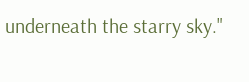underneath the starry sky."